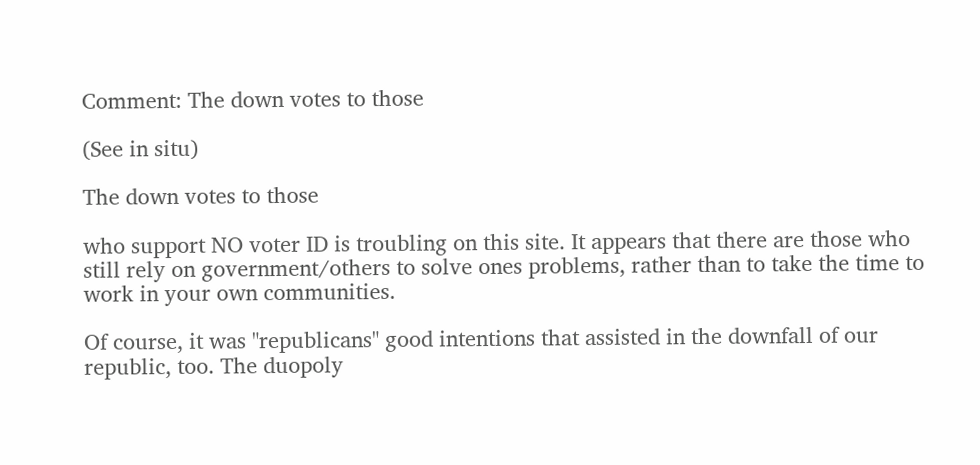Comment: The down votes to those

(See in situ)

The down votes to those

who support NO voter ID is troubling on this site. It appears that there are those who still rely on government/others to solve ones problems, rather than to take the time to work in your own communities.

Of course, it was "republicans" good intentions that assisted in the downfall of our republic, too. The duopoly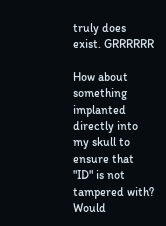truly does exist. GRRRRRR

How about something implanted directly into my skull to ensure that "ID" is not tampered with? Would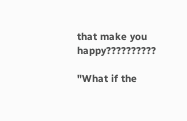that make you happy??????????

"What if the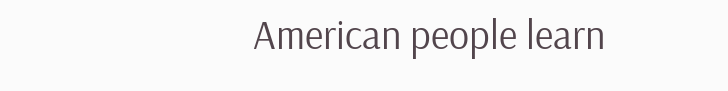American people learn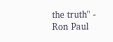the truth" - Ron Paul